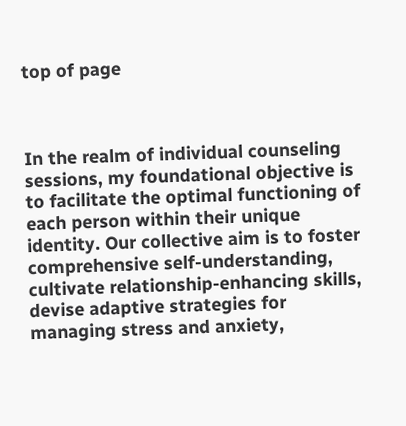top of page



In the realm of individual counseling sessions, my foundational objective is to facilitate the optimal functioning of each person within their unique identity. Our collective aim is to foster comprehensive self-understanding, cultivate relationship-enhancing skills, devise adaptive strategies for managing stress and anxiety,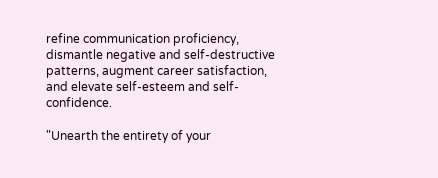refine communication proficiency, dismantle negative and self-destructive patterns, augment career satisfaction, and elevate self-esteem and self-confidence.

"Unearth the entirety of your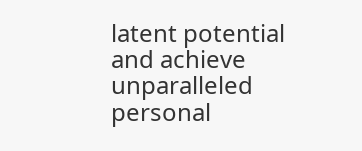latent potential and achieve unparalleled personal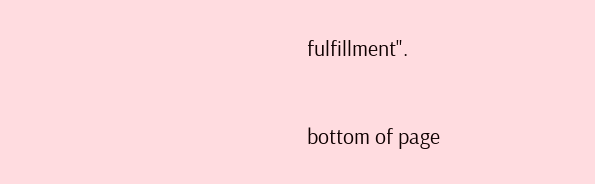fulfillment".

bottom of page